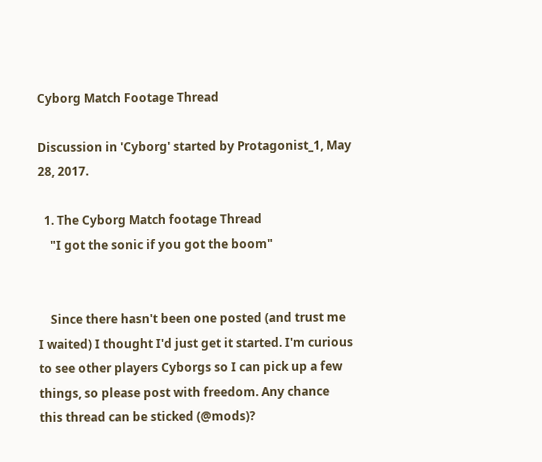Cyborg Match Footage Thread

Discussion in 'Cyborg' started by Protagonist_1, May 28, 2017.

  1. The Cyborg Match footage Thread
    "I got the sonic if you got the boom"


    Since there hasn't been one posted (and trust me I waited) I thought I'd just get it started. I'm curious to see other players Cyborgs so I can pick up a few things, so please post with freedom. Any chance this thread can be sticked (@mods)?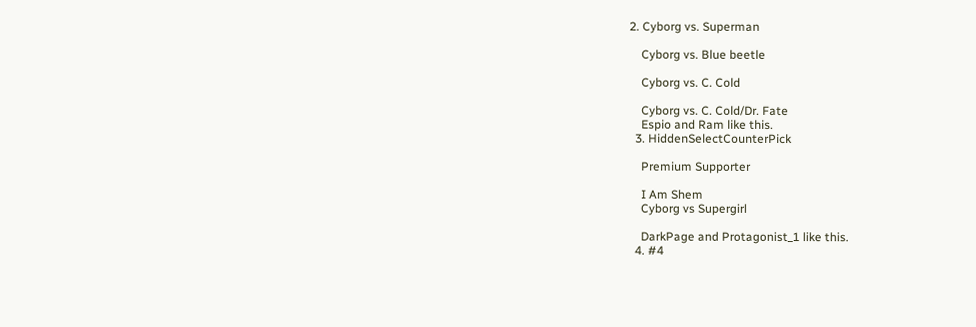2. Cyborg vs. Superman

    Cyborg vs. Blue beetle

    Cyborg vs. C. Cold

    Cyborg vs. C. Cold/Dr. Fate
    Espio and Ram like this.
  3. HiddenSelectCounterPick

    Premium Supporter

    I Am Shem
    Cyborg vs Supergirl

    DarkPage and Protagonist_1 like this.
  4. #4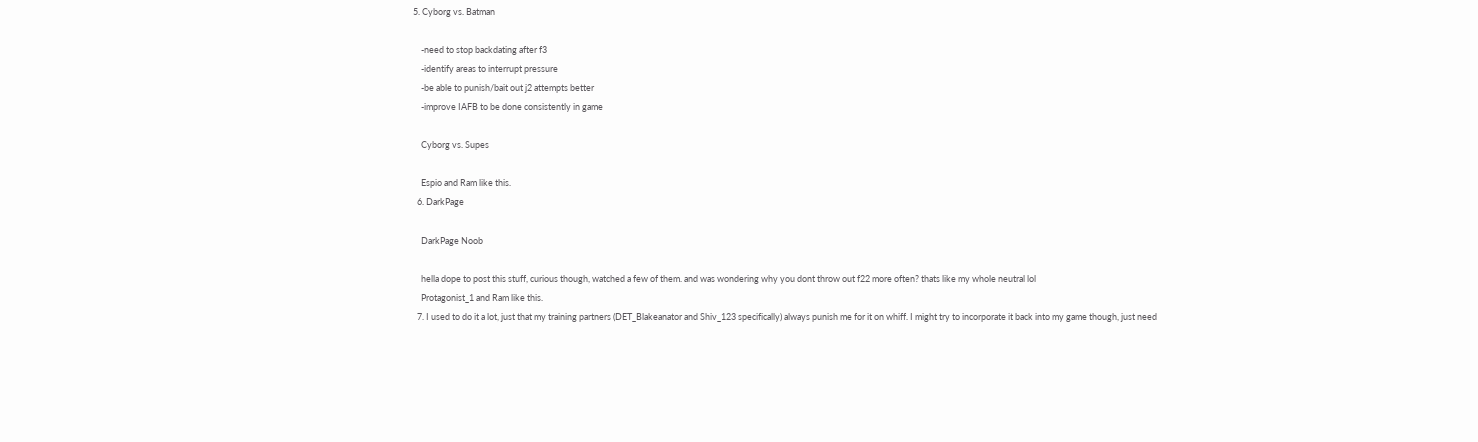5. Cyborg vs. Batman

    -need to stop backdating after f3
    -identify areas to interrupt pressure
    -be able to punish/bait out j2 attempts better
    -improve IAFB to be done consistently in game

    Cyborg vs. Supes

    Espio and Ram like this.
  6. DarkPage

    DarkPage Noob

    hella dope to post this stuff, curious though, watched a few of them. and was wondering why you dont throw out f22 more often? thats like my whole neutral lol
    Protagonist_1 and Ram like this.
  7. I used to do it a lot, just that my training partners (DET_Blakeanator and Shiv_123 specifically) always punish me for it on whiff. I might try to incorporate it back into my game though, just need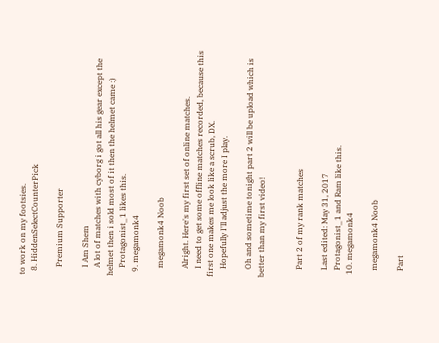to work on my footsies.
  8. HiddenSelectCounterPick

    Premium Supporter

    I Am Shem
    A lot of matches with cyborg i got all his gear except the helmet then i sold most of it then the helmet came :)
    Protagonist_1 likes this.
  9. megamonk4

    megamonk4 Noob

    Alright. Here's my first set of online matches.
    I need to get some offline matches recorded, because this first one makes me look like a scrub, DX.
    Hopefully I'll adjust the more I play.

    Oh and sometime tonight part 2 will be upload which is better than my first video!


    Part 2 of my rank matches

    Last edited: May 31, 2017
    Protagonist_1 and Ram like this.
  10. megamonk4

    megamonk4 Noob

    Part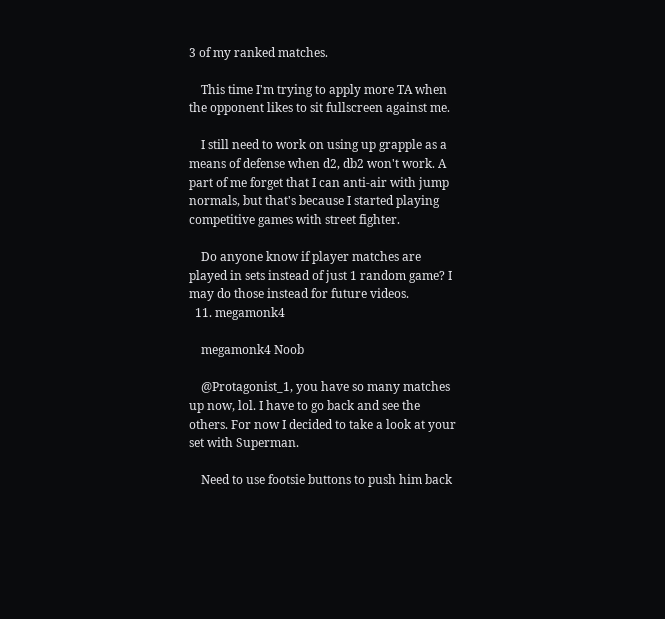3 of my ranked matches.

    This time I'm trying to apply more TA when the opponent likes to sit fullscreen against me.

    I still need to work on using up grapple as a means of defense when d2, db2 won't work. A part of me forget that I can anti-air with jump normals, but that's because I started playing competitive games with street fighter.

    Do anyone know if player matches are played in sets instead of just 1 random game? I may do those instead for future videos.
  11. megamonk4

    megamonk4 Noob

    @Protagonist_1, you have so many matches up now, lol. I have to go back and see the others. For now I decided to take a look at your set with Superman.

    Need to use footsie buttons to push him back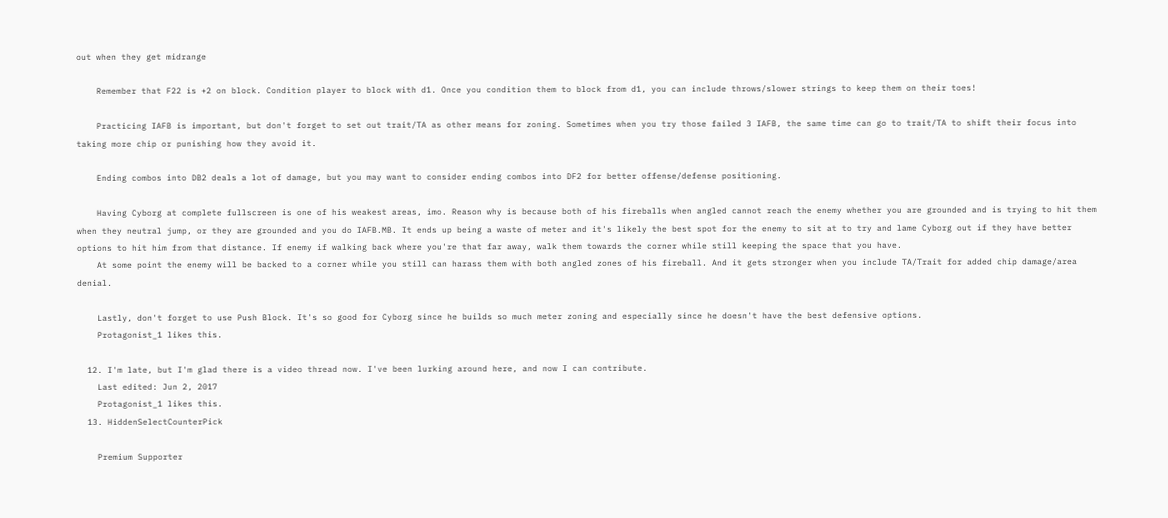out when they get midrange

    Remember that F22 is +2 on block. Condition player to block with d1. Once you condition them to block from d1, you can include throws/slower strings to keep them on their toes!

    Practicing IAFB is important, but don't forget to set out trait/TA as other means for zoning. Sometimes when you try those failed 3 IAFB, the same time can go to trait/TA to shift their focus into taking more chip or punishing how they avoid it.

    Ending combos into DB2 deals a lot of damage, but you may want to consider ending combos into DF2 for better offense/defense positioning.

    Having Cyborg at complete fullscreen is one of his weakest areas, imo. Reason why is because both of his fireballs when angled cannot reach the enemy whether you are grounded and is trying to hit them when they neutral jump, or they are grounded and you do IAFB.MB. It ends up being a waste of meter and it's likely the best spot for the enemy to sit at to try and lame Cyborg out if they have better options to hit him from that distance. If enemy if walking back where you're that far away, walk them towards the corner while still keeping the space that you have.
    At some point the enemy will be backed to a corner while you still can harass them with both angled zones of his fireball. And it gets stronger when you include TA/Trait for added chip damage/area denial.

    Lastly, don't forget to use Push Block. It's so good for Cyborg since he builds so much meter zoning and especially since he doesn't have the best defensive options.
    Protagonist_1 likes this.

  12. I'm late, but I'm glad there is a video thread now. I've been lurking around here, and now I can contribute.
    Last edited: Jun 2, 2017
    Protagonist_1 likes this.
  13. HiddenSelectCounterPick

    Premium Supporter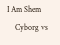I Am Shem
    Cyborg vs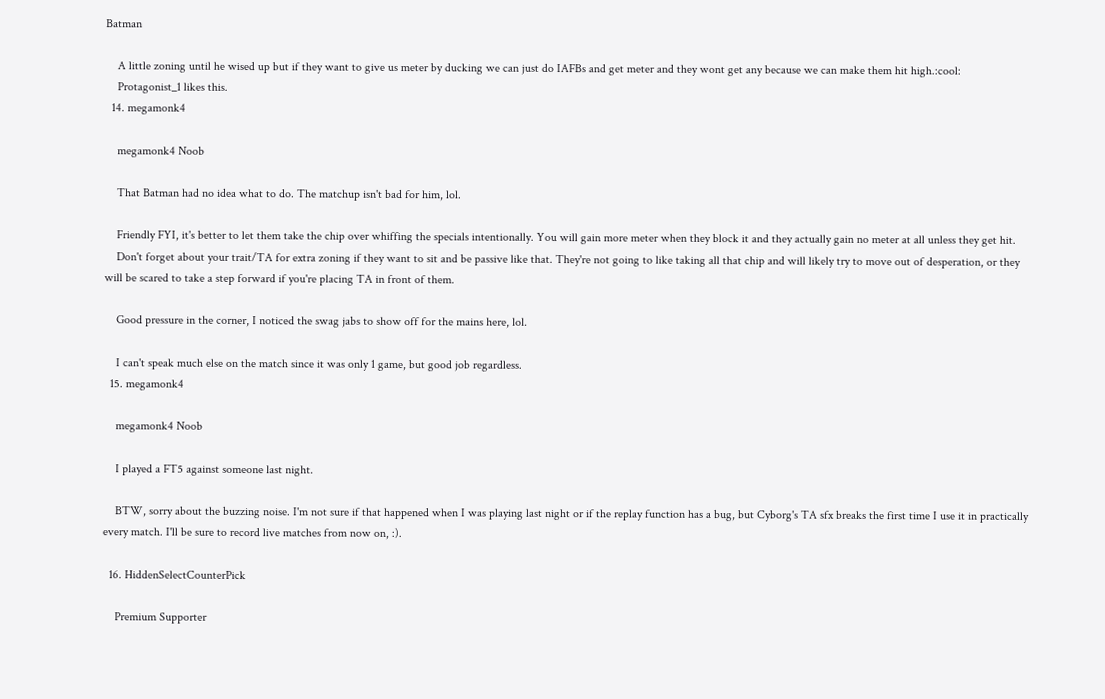Batman

    A little zoning until he wised up but if they want to give us meter by ducking we can just do IAFBs and get meter and they wont get any because we can make them hit high.:cool:
    Protagonist_1 likes this.
  14. megamonk4

    megamonk4 Noob

    That Batman had no idea what to do. The matchup isn't bad for him, lol.

    Friendly FYI, it's better to let them take the chip over whiffing the specials intentionally. You will gain more meter when they block it and they actually gain no meter at all unless they get hit.
    Don't forget about your trait/TA for extra zoning if they want to sit and be passive like that. They're not going to like taking all that chip and will likely try to move out of desperation, or they will be scared to take a step forward if you're placing TA in front of them.

    Good pressure in the corner, I noticed the swag jabs to show off for the mains here, lol.

    I can't speak much else on the match since it was only 1 game, but good job regardless.
  15. megamonk4

    megamonk4 Noob

    I played a FT5 against someone last night.

    BTW, sorry about the buzzing noise. I'm not sure if that happened when I was playing last night or if the replay function has a bug, but Cyborg's TA sfx breaks the first time I use it in practically every match. I'll be sure to record live matches from now on, :).

  16. HiddenSelectCounterPick

    Premium Supporter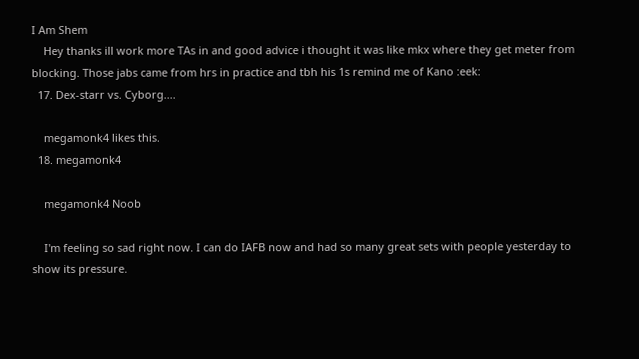I Am Shem
    Hey thanks ill work more TAs in and good advice i thought it was like mkx where they get meter from blocking. Those jabs came from hrs in practice and tbh his 1s remind me of Kano :eek:
  17. Dex-starr vs. Cyborg....

    megamonk4 likes this.
  18. megamonk4

    megamonk4 Noob

    I'm feeling so sad right now. I can do IAFB now and had so many great sets with people yesterday to show its pressure.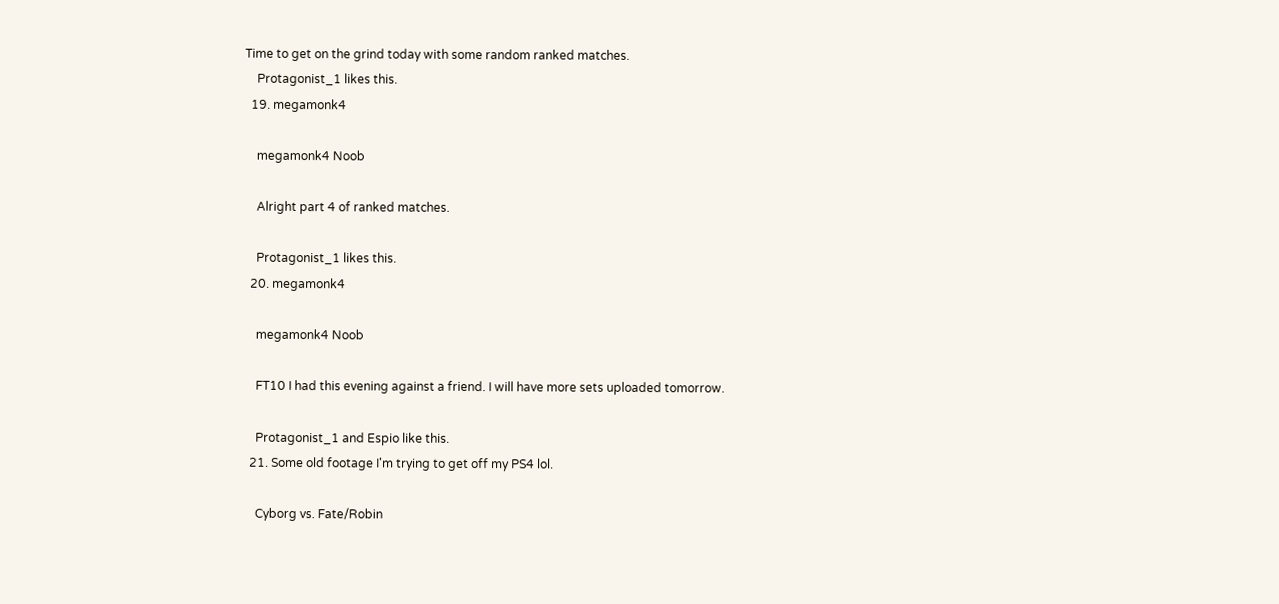Time to get on the grind today with some random ranked matches.
    Protagonist_1 likes this.
  19. megamonk4

    megamonk4 Noob

    Alright part 4 of ranked matches.

    Protagonist_1 likes this.
  20. megamonk4

    megamonk4 Noob

    FT10 I had this evening against a friend. I will have more sets uploaded tomorrow.

    Protagonist_1 and Espio like this.
  21. Some old footage I'm trying to get off my PS4 lol.

    Cyborg vs. Fate/Robin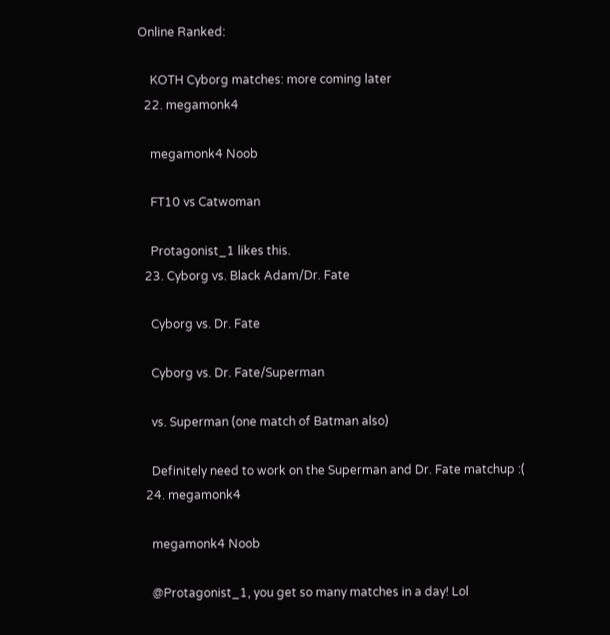Online Ranked:

    KOTH Cyborg matches: more coming later
  22. megamonk4

    megamonk4 Noob

    FT10 vs Catwoman

    Protagonist_1 likes this.
  23. Cyborg vs. Black Adam/Dr. Fate

    Cyborg vs. Dr. Fate

    Cyborg vs. Dr. Fate/Superman

    vs. Superman (one match of Batman also)

    Definitely need to work on the Superman and Dr. Fate matchup :(
  24. megamonk4

    megamonk4 Noob

    @Protagonist_1, you get so many matches in a day! Lol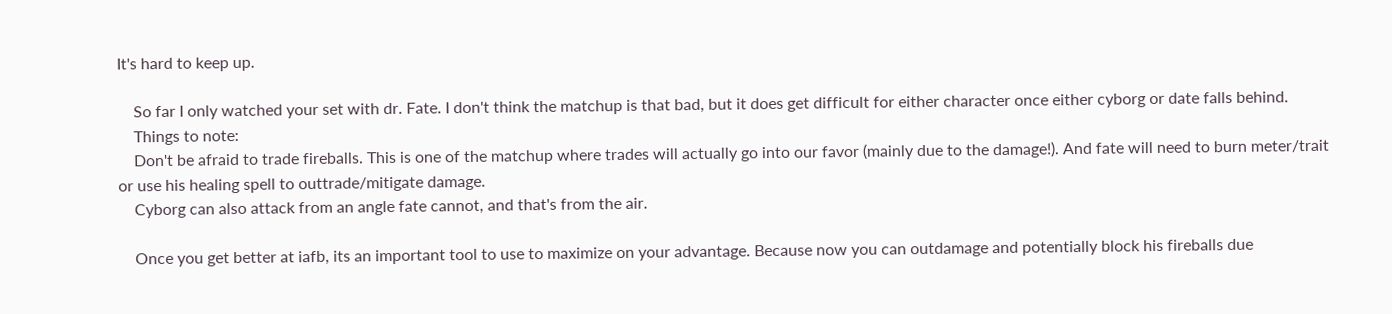It's hard to keep up.

    So far I only watched your set with dr. Fate. I don't think the matchup is that bad, but it does get difficult for either character once either cyborg or date falls behind.
    Things to note:
    Don't be afraid to trade fireballs. This is one of the matchup where trades will actually go into our favor (mainly due to the damage!). And fate will need to burn meter/trait or use his healing spell to outtrade/mitigate damage.
    Cyborg can also attack from an angle fate cannot, and that's from the air.

    Once you get better at iafb, its an important tool to use to maximize on your advantage. Because now you can outdamage and potentially block his fireballs due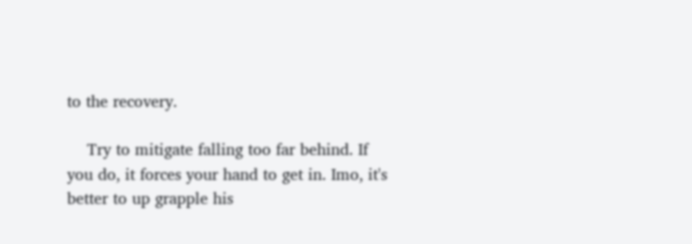to the recovery.

    Try to mitigate falling too far behind. If you do, it forces your hand to get in. Imo, it's better to up grapple his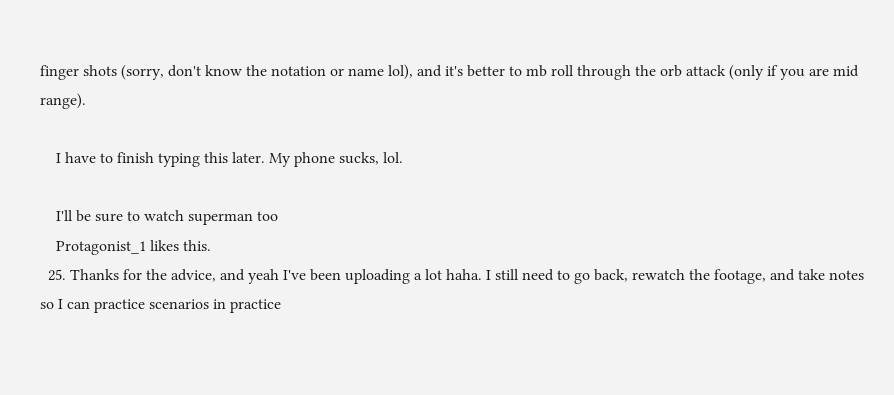finger shots (sorry, don't know the notation or name lol), and it's better to mb roll through the orb attack (only if you are mid range).

    I have to finish typing this later. My phone sucks, lol.

    I'll be sure to watch superman too
    Protagonist_1 likes this.
  25. Thanks for the advice, and yeah I've been uploading a lot haha. I still need to go back, rewatch the footage, and take notes so I can practice scenarios in practice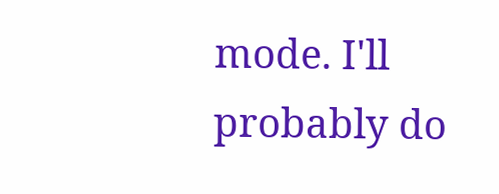mode. I'll probably do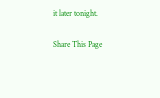it later tonight.

Share This Page